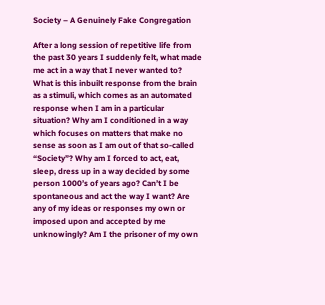Society – A Genuinely Fake Congregation

After a long session of repetitive life from the past 30 years I suddenly felt, what made me act in a way that I never wanted to? What is this inbuilt response from the brain as a stimuli, which comes as an automated response when I am in a particular situation? Why am I conditioned in a way which focuses on matters that make no sense as soon as I am out of that so-called “Society”? Why am I forced to act, eat, sleep, dress up in a way decided by some person 1000’s of years ago? Can’t I be spontaneous and act the way I want? Are any of my ideas or responses my own or imposed upon and accepted by me unknowingly? Am I the prisoner of my own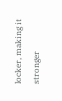locker, making it stronger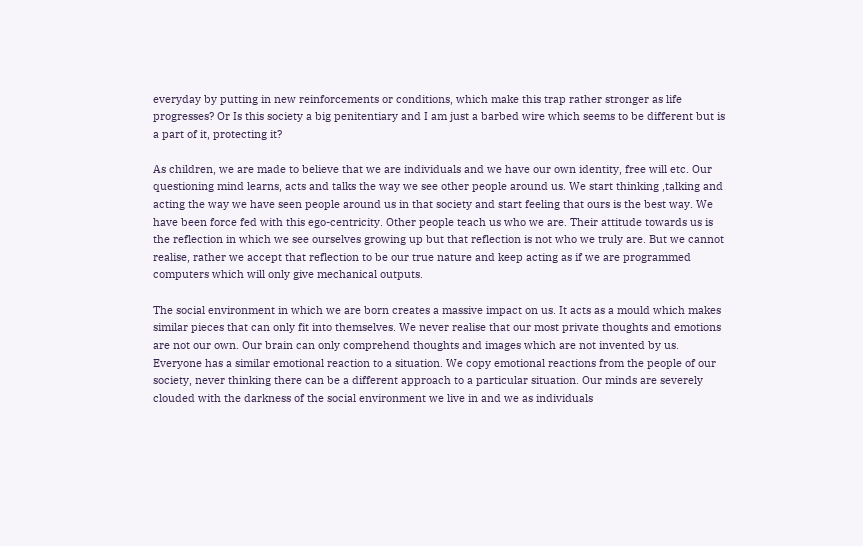everyday by putting in new reinforcements or conditions, which make this trap rather stronger as life progresses? Or Is this society a big penitentiary and I am just a barbed wire which seems to be different but is a part of it, protecting it?

As children, we are made to believe that we are individuals and we have our own identity, free will etc. Our questioning mind learns, acts and talks the way we see other people around us. We start thinking ,talking and acting the way we have seen people around us in that society and start feeling that ours is the best way. We have been force fed with this ego-centricity. Other people teach us who we are. Their attitude towards us is the reflection in which we see ourselves growing up but that reflection is not who we truly are. But we cannot realise, rather we accept that reflection to be our true nature and keep acting as if we are programmed computers which will only give mechanical outputs.

The social environment in which we are born creates a massive impact on us. It acts as a mould which makes similar pieces that can only fit into themselves. We never realise that our most private thoughts and emotions are not our own. Our brain can only comprehend thoughts and images which are not invented by us. Everyone has a similar emotional reaction to a situation. We copy emotional reactions from the people of our society, never thinking there can be a different approach to a particular situation. Our minds are severely clouded with the darkness of the social environment we live in and we as individuals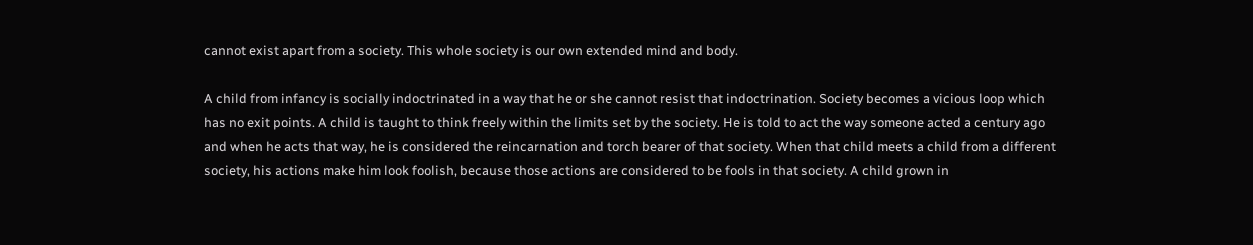cannot exist apart from a society. This whole society is our own extended mind and body.

A child from infancy is socially indoctrinated in a way that he or she cannot resist that indoctrination. Society becomes a vicious loop which has no exit points. A child is taught to think freely within the limits set by the society. He is told to act the way someone acted a century ago and when he acts that way, he is considered the reincarnation and torch bearer of that society. When that child meets a child from a different society, his actions make him look foolish, because those actions are considered to be fools in that society. A child grown in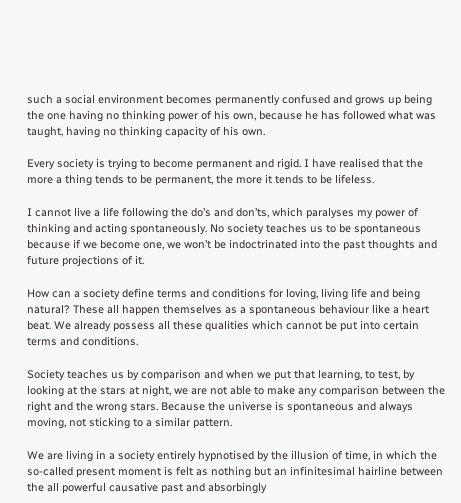such a social environment becomes permanently confused and grows up being the one having no thinking power of his own, because he has followed what was taught, having no thinking capacity of his own.

Every society is trying to become permanent and rigid. I have realised that the more a thing tends to be permanent, the more it tends to be lifeless.

I cannot live a life following the do’s and don’ts, which paralyses my power of thinking and acting spontaneously. No society teaches us to be spontaneous because if we become one, we won’t be indoctrinated into the past thoughts and future projections of it.

How can a society define terms and conditions for loving, living life and being natural? These all happen themselves as a spontaneous behaviour like a heart beat. We already possess all these qualities which cannot be put into certain terms and conditions.

Society teaches us by comparison and when we put that learning, to test, by looking at the stars at night, we are not able to make any comparison between the right and the wrong stars. Because the universe is spontaneous and always moving, not sticking to a similar pattern.

We are living in a society entirely hypnotised by the illusion of time, in which the so-called present moment is felt as nothing but an infinitesimal hairline between the all powerful causative past and absorbingly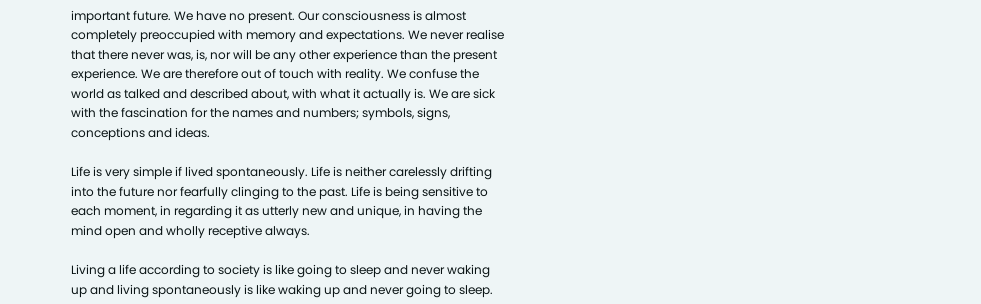important future. We have no present. Our consciousness is almost completely preoccupied with memory and expectations. We never realise that there never was, is, nor will be any other experience than the present experience. We are therefore out of touch with reality. We confuse the world as talked and described about, with what it actually is. We are sick with the fascination for the names and numbers; symbols, signs, conceptions and ideas.

Life is very simple if lived spontaneously. Life is neither carelessly drifting into the future nor fearfully clinging to the past. Life is being sensitive to each moment, in regarding it as utterly new and unique, in having the mind open and wholly receptive always.

Living a life according to society is like going to sleep and never waking up and living spontaneously is like waking up and never going to sleep.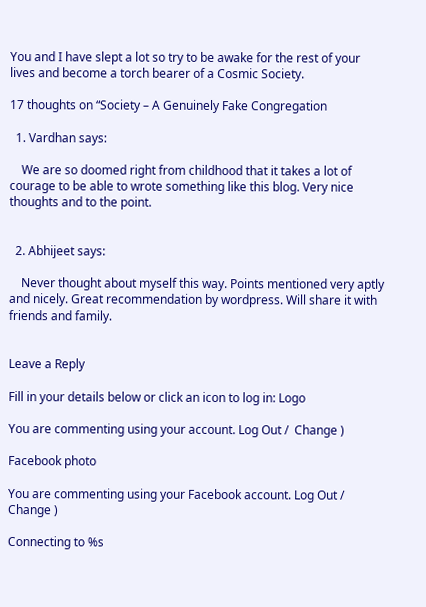You and I have slept a lot so try to be awake for the rest of your lives and become a torch bearer of a Cosmic Society.

17 thoughts on “Society – A Genuinely Fake Congregation

  1. Vardhan says:

    We are so doomed right from childhood that it takes a lot of courage to be able to wrote something like this blog. Very nice thoughts and to the point.


  2. Abhijeet says:

    Never thought about myself this way. Points mentioned very aptly and nicely. Great recommendation by wordpress. Will share it with friends and family.


Leave a Reply

Fill in your details below or click an icon to log in: Logo

You are commenting using your account. Log Out /  Change )

Facebook photo

You are commenting using your Facebook account. Log Out /  Change )

Connecting to %s